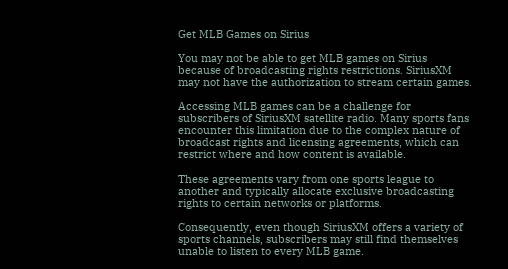Get MLB Games on Sirius

You may not be able to get MLB games on Sirius because of broadcasting rights restrictions. SiriusXM may not have the authorization to stream certain games.

Accessing MLB games can be a challenge for subscribers of SiriusXM satellite radio. Many sports fans encounter this limitation due to the complex nature of broadcast rights and licensing agreements, which can restrict where and how content is available.

These agreements vary from one sports league to another and typically allocate exclusive broadcasting rights to certain networks or platforms.

Consequently, even though SiriusXM offers a variety of sports channels, subscribers may still find themselves unable to listen to every MLB game.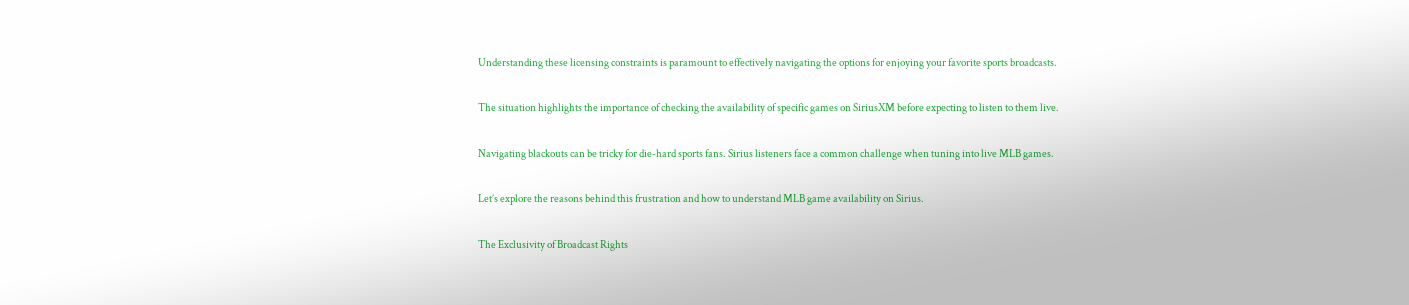Understanding these licensing constraints is paramount to effectively navigating the options for enjoying your favorite sports broadcasts.

The situation highlights the importance of checking the availability of specific games on SiriusXM before expecting to listen to them live.

Navigating blackouts can be tricky for die-hard sports fans. Sirius listeners face a common challenge when tuning into live MLB games.

Let’s explore the reasons behind this frustration and how to understand MLB game availability on Sirius.

The Exclusivity of Broadcast Rights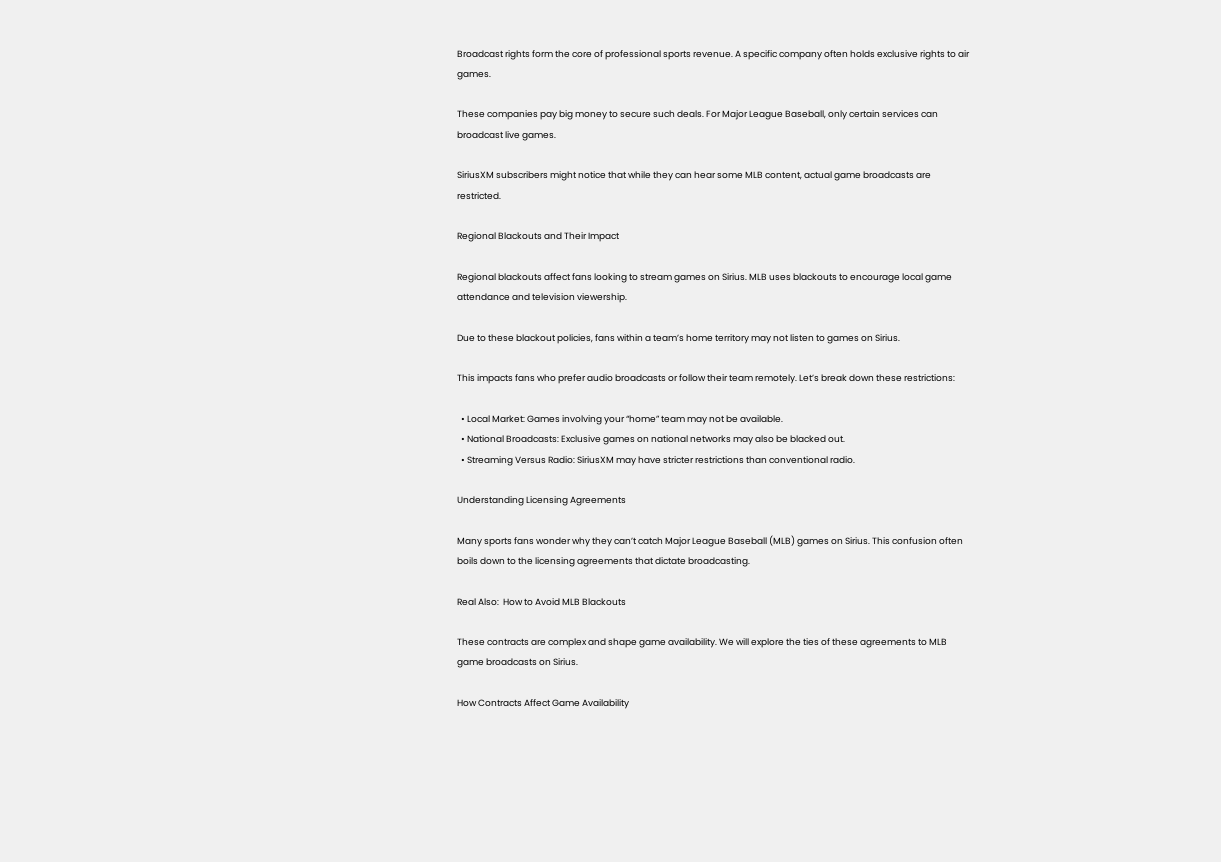Broadcast rights form the core of professional sports revenue. A specific company often holds exclusive rights to air games.

These companies pay big money to secure such deals. For Major League Baseball, only certain services can broadcast live games.

SiriusXM subscribers might notice that while they can hear some MLB content, actual game broadcasts are restricted.

Regional Blackouts and Their Impact

Regional blackouts affect fans looking to stream games on Sirius. MLB uses blackouts to encourage local game attendance and television viewership.

Due to these blackout policies, fans within a team’s home territory may not listen to games on Sirius.

This impacts fans who prefer audio broadcasts or follow their team remotely. Let’s break down these restrictions:

  • Local Market: Games involving your “home” team may not be available.
  • National Broadcasts: Exclusive games on national networks may also be blacked out.
  • Streaming Versus Radio: SiriusXM may have stricter restrictions than conventional radio.

Understanding Licensing Agreements

Many sports fans wonder why they can’t catch Major League Baseball (MLB) games on Sirius. This confusion often boils down to the licensing agreements that dictate broadcasting.

Real Also:  How to Avoid MLB Blackouts

These contracts are complex and shape game availability. We will explore the ties of these agreements to MLB game broadcasts on Sirius.

How Contracts Affect Game Availability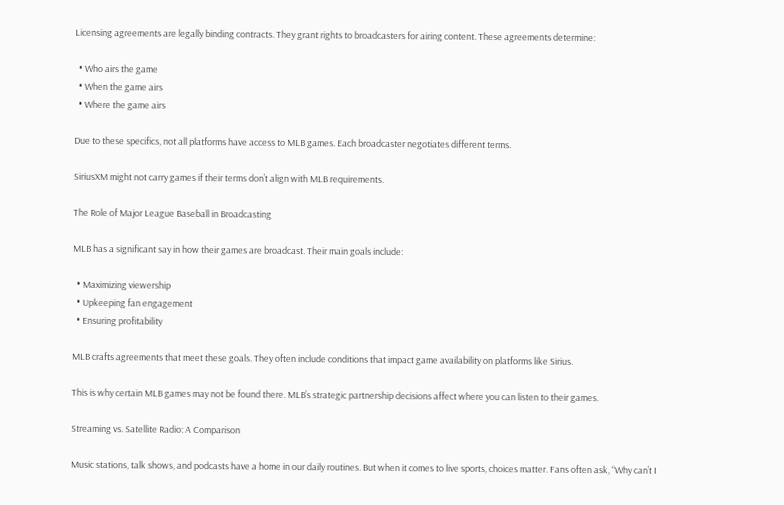Licensing agreements are legally binding contracts. They grant rights to broadcasters for airing content. These agreements determine:

  • Who airs the game
  • When the game airs
  • Where the game airs

Due to these specifics, not all platforms have access to MLB games. Each broadcaster negotiates different terms.

SiriusXM might not carry games if their terms don’t align with MLB requirements.

The Role of Major League Baseball in Broadcasting

MLB has a significant say in how their games are broadcast. Their main goals include:

  • Maximizing viewership
  • Upkeeping fan engagement
  • Ensuring profitability

MLB crafts agreements that meet these goals. They often include conditions that impact game availability on platforms like Sirius.

This is why certain MLB games may not be found there. MLB’s strategic partnership decisions affect where you can listen to their games.

Streaming vs. Satellite Radio: A Comparison

Music stations, talk shows, and podcasts have a home in our daily routines. But when it comes to live sports, choices matter. Fans often ask, “Why can’t I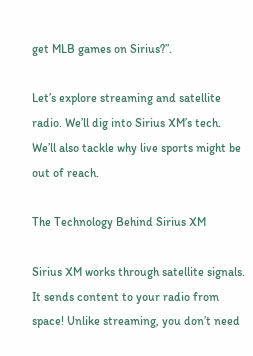get MLB games on Sirius?”.

Let’s explore streaming and satellite radio. We’ll dig into Sirius XM’s tech. We’ll also tackle why live sports might be out of reach.

The Technology Behind Sirius XM

Sirius XM works through satellite signals. It sends content to your radio from space! Unlike streaming, you don’t need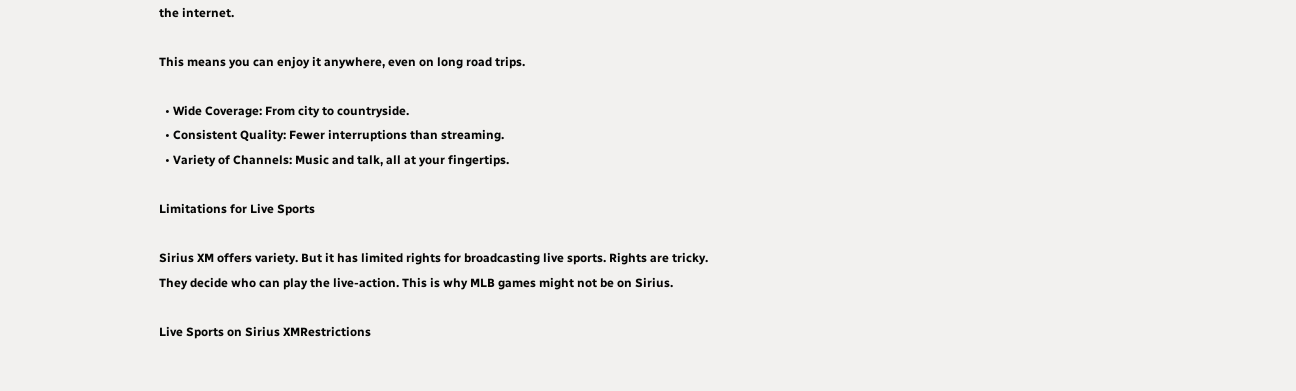the internet.

This means you can enjoy it anywhere, even on long road trips.

  • Wide Coverage: From city to countryside.
  • Consistent Quality: Fewer interruptions than streaming.
  • Variety of Channels: Music and talk, all at your fingertips.

Limitations for Live Sports

Sirius XM offers variety. But it has limited rights for broadcasting live sports. Rights are tricky. They decide who can play the live-action. This is why MLB games might not be on Sirius.

Live Sports on Sirius XMRestrictions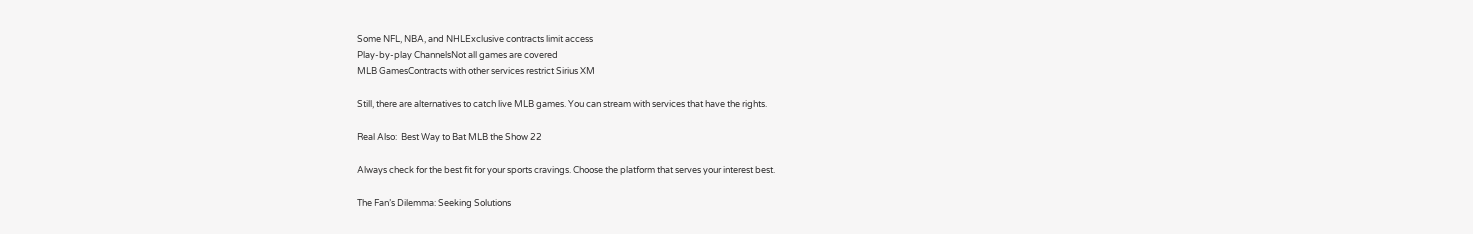Some NFL, NBA, and NHLExclusive contracts limit access
Play-by-play ChannelsNot all games are covered
MLB GamesContracts with other services restrict Sirius XM

Still, there are alternatives to catch live MLB games. You can stream with services that have the rights.

Real Also:  Best Way to Bat MLB the Show 22

Always check for the best fit for your sports cravings. Choose the platform that serves your interest best.

The Fan’s Dilemma: Seeking Solutions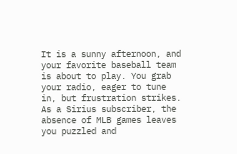It is a sunny afternoon, and your favorite baseball team is about to play. You grab your radio, eager to tune in, but frustration strikes. As a Sirius subscriber, the absence of MLB games leaves you puzzled and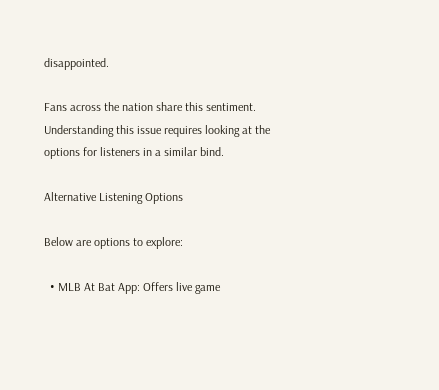disappointed.

Fans across the nation share this sentiment. Understanding this issue requires looking at the options for listeners in a similar bind.

Alternative Listening Options

Below are options to explore:

  • MLB At Bat App: Offers live game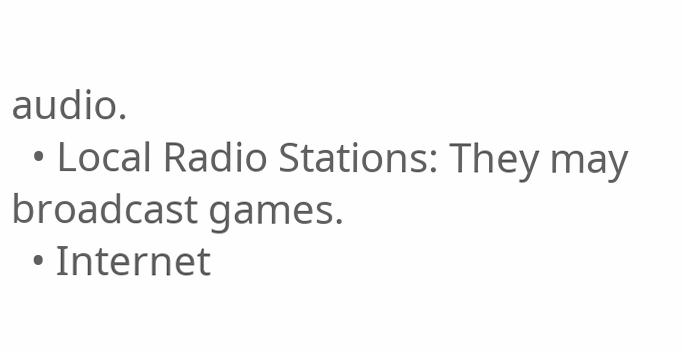audio.
  • Local Radio Stations: They may broadcast games.
  • Internet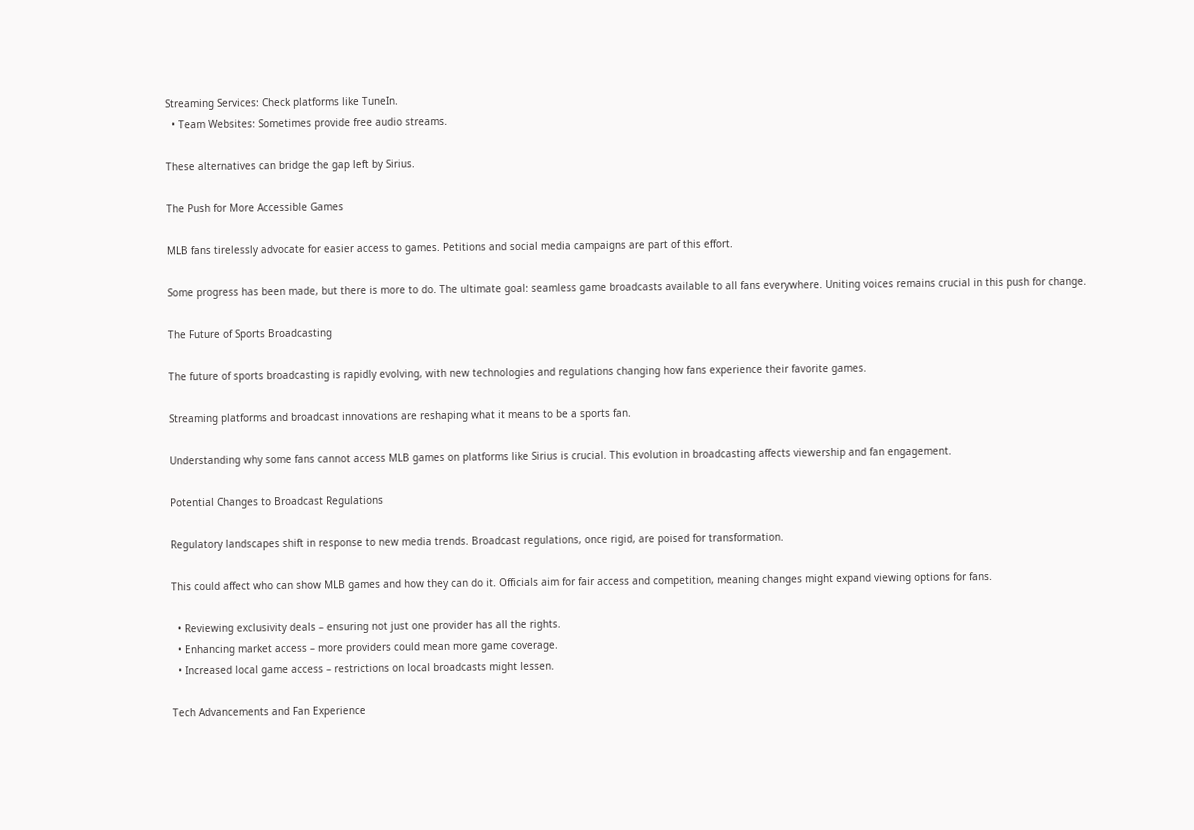Streaming Services: Check platforms like TuneIn.
  • Team Websites: Sometimes provide free audio streams.

These alternatives can bridge the gap left by Sirius.

The Push for More Accessible Games

MLB fans tirelessly advocate for easier access to games. Petitions and social media campaigns are part of this effort.

Some progress has been made, but there is more to do. The ultimate goal: seamless game broadcasts available to all fans everywhere. Uniting voices remains crucial in this push for change.

The Future of Sports Broadcasting

The future of sports broadcasting is rapidly evolving, with new technologies and regulations changing how fans experience their favorite games.

Streaming platforms and broadcast innovations are reshaping what it means to be a sports fan.

Understanding why some fans cannot access MLB games on platforms like Sirius is crucial. This evolution in broadcasting affects viewership and fan engagement.

Potential Changes to Broadcast Regulations

Regulatory landscapes shift in response to new media trends. Broadcast regulations, once rigid, are poised for transformation.

This could affect who can show MLB games and how they can do it. Officials aim for fair access and competition, meaning changes might expand viewing options for fans.

  • Reviewing exclusivity deals – ensuring not just one provider has all the rights.
  • Enhancing market access – more providers could mean more game coverage.
  • Increased local game access – restrictions on local broadcasts might lessen.

Tech Advancements and Fan Experience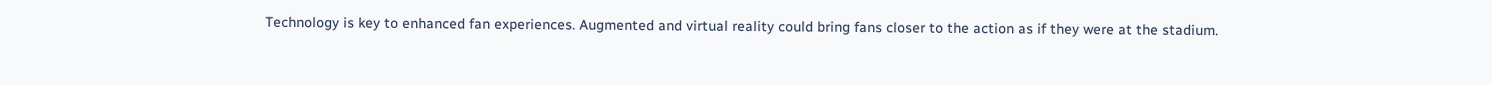Technology is key to enhanced fan experiences. Augmented and virtual reality could bring fans closer to the action as if they were at the stadium.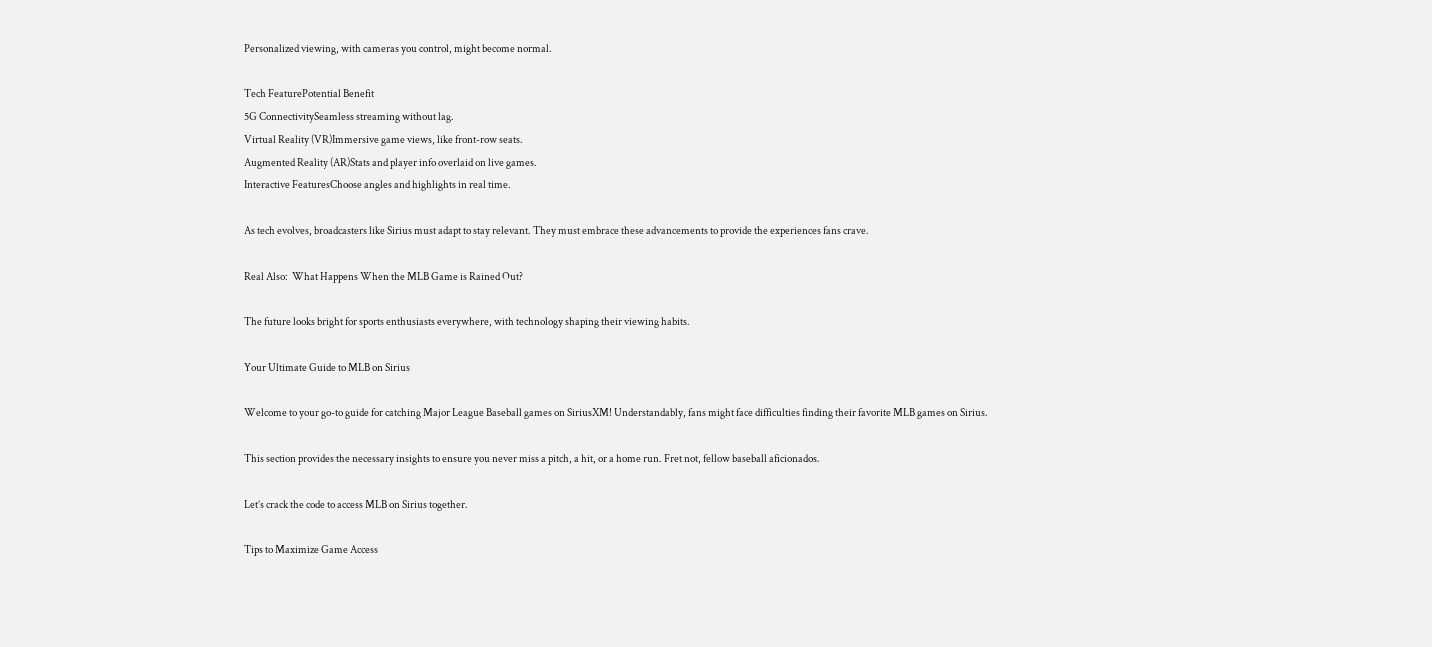Personalized viewing, with cameras you control, might become normal.

Tech FeaturePotential Benefit
5G ConnectivitySeamless streaming without lag.
Virtual Reality (VR)Immersive game views, like front-row seats.
Augmented Reality (AR)Stats and player info overlaid on live games.
Interactive FeaturesChoose angles and highlights in real time.

As tech evolves, broadcasters like Sirius must adapt to stay relevant. They must embrace these advancements to provide the experiences fans crave.

Real Also:  What Happens When the MLB Game is Rained Out?

The future looks bright for sports enthusiasts everywhere, with technology shaping their viewing habits.

Your Ultimate Guide to MLB on Sirius

Welcome to your go-to guide for catching Major League Baseball games on SiriusXM! Understandably, fans might face difficulties finding their favorite MLB games on Sirius.

This section provides the necessary insights to ensure you never miss a pitch, a hit, or a home run. Fret not, fellow baseball aficionados.

Let’s crack the code to access MLB on Sirius together.

Tips to Maximize Game Access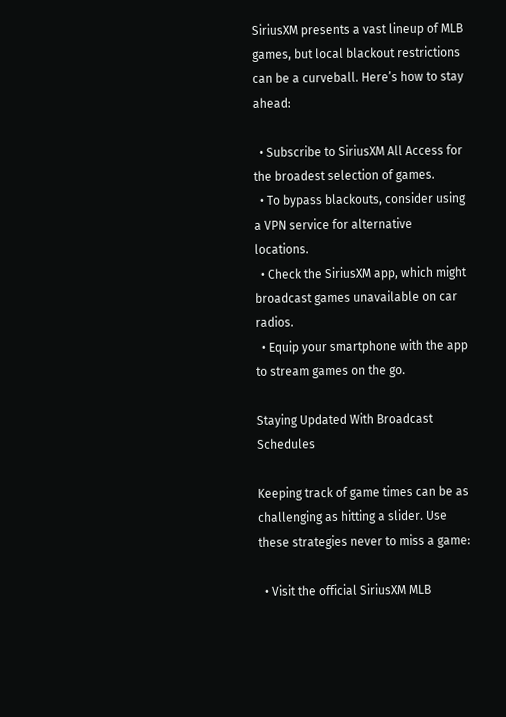SiriusXM presents a vast lineup of MLB games, but local blackout restrictions can be a curveball. Here’s how to stay ahead:

  • Subscribe to SiriusXM All Access for the broadest selection of games.
  • To bypass blackouts, consider using a VPN service for alternative locations.
  • Check the SiriusXM app, which might broadcast games unavailable on car radios.
  • Equip your smartphone with the app to stream games on the go.

Staying Updated With Broadcast Schedules

Keeping track of game times can be as challenging as hitting a slider. Use these strategies never to miss a game:

  • Visit the official SiriusXM MLB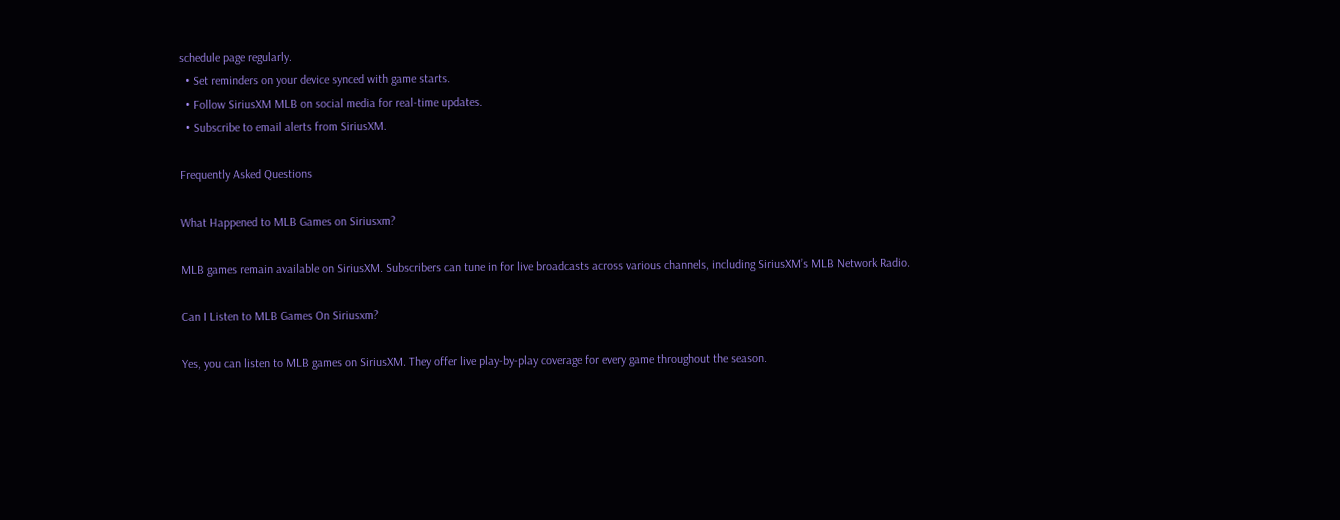schedule page regularly.
  • Set reminders on your device synced with game starts.
  • Follow SiriusXM MLB on social media for real-time updates.
  • Subscribe to email alerts from SiriusXM.

Frequently Asked Questions

What Happened to MLB Games on Siriusxm?

MLB games remain available on SiriusXM. Subscribers can tune in for live broadcasts across various channels, including SiriusXM’s MLB Network Radio.

Can I Listen to MLB Games On Siriusxm?

Yes, you can listen to MLB games on SiriusXM. They offer live play-by-play coverage for every game throughout the season.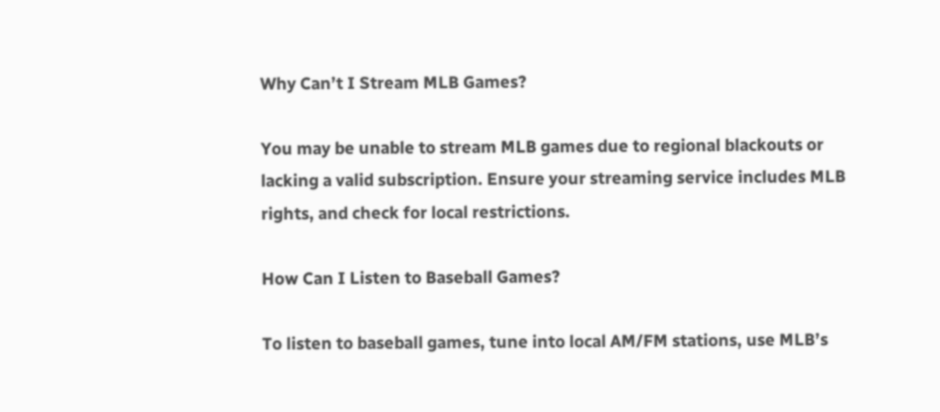Why Can’t I Stream MLB Games?

You may be unable to stream MLB games due to regional blackouts or lacking a valid subscription. Ensure your streaming service includes MLB rights, and check for local restrictions.

How Can I Listen to Baseball Games?

To listen to baseball games, tune into local AM/FM stations, use MLB’s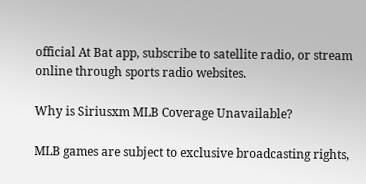official At Bat app, subscribe to satellite radio, or stream online through sports radio websites.

Why is Siriusxm MLB Coverage Unavailable?

MLB games are subject to exclusive broadcasting rights,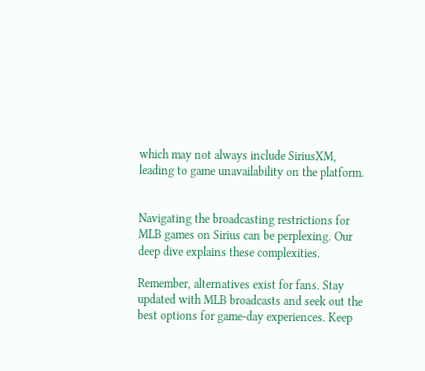which may not always include SiriusXM, leading to game unavailability on the platform.


Navigating the broadcasting restrictions for MLB games on Sirius can be perplexing. Our deep dive explains these complexities.

Remember, alternatives exist for fans. Stay updated with MLB broadcasts and seek out the best options for game-day experiences. Keep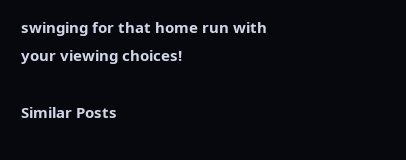swinging for that home run with your viewing choices!

Similar Posts